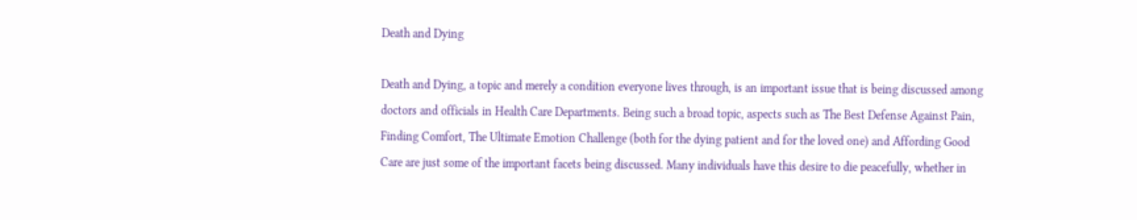Death and Dying

Death and Dying, a topic and merely a condition everyone lives through, is an important issue that is being discussed among doctors and officials in Health Care Departments. Being such a broad topic, aspects such as The Best Defense Against Pain, Finding Comfort, The Ultimate Emotion Challenge (both for the dying patient and for the loved one) and Affording Good Care are just some of the important facets being discussed. Many individuals have this desire to die peacefully, whether in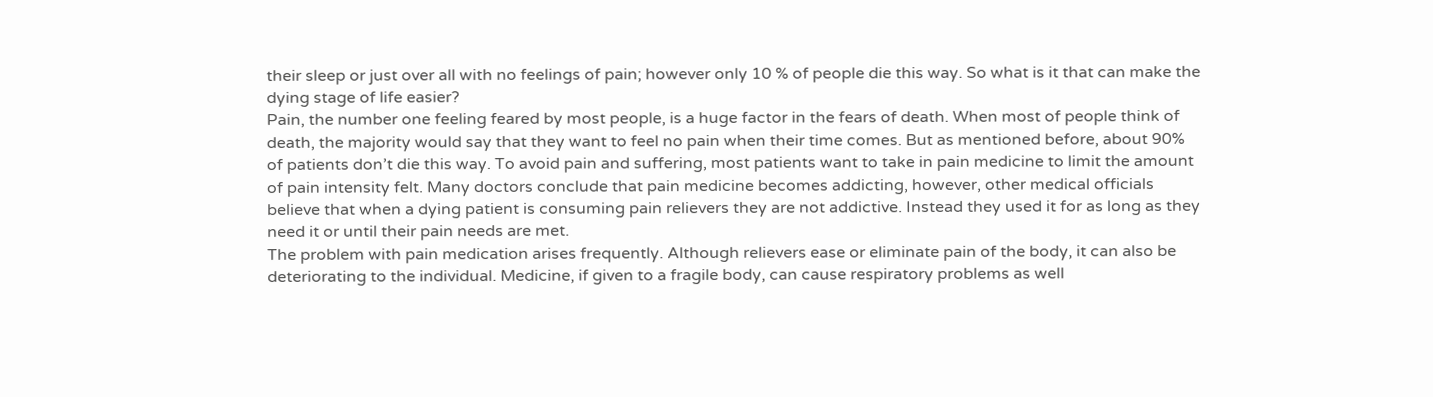their sleep or just over all with no feelings of pain; however only 10 % of people die this way. So what is it that can make the dying stage of life easier?
Pain, the number one feeling feared by most people, is a huge factor in the fears of death. When most of people think of death, the majority would say that they want to feel no pain when their time comes. But as mentioned before, about 90% of patients don’t die this way. To avoid pain and suffering, most patients want to take in pain medicine to limit the amount of pain intensity felt. Many doctors conclude that pain medicine becomes addicting, however, other medical officials believe that when a dying patient is consuming pain relievers they are not addictive. Instead they used it for as long as they need it or until their pain needs are met.
The problem with pain medication arises frequently. Although relievers ease or eliminate pain of the body, it can also be deteriorating to the individual. Medicine, if given to a fragile body, can cause respiratory problems as well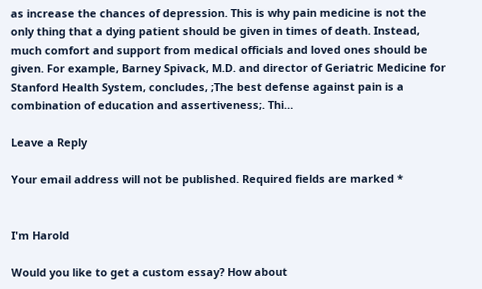as increase the chances of depression. This is why pain medicine is not the only thing that a dying patient should be given in times of death. Instead, much comfort and support from medical officials and loved ones should be given. For example, Barney Spivack, M.D. and director of Geriatric Medicine for Stanford Health System, concludes, ;The best defense against pain is a combination of education and assertiveness;. Thi…

Leave a Reply

Your email address will not be published. Required fields are marked *


I'm Harold

Would you like to get a custom essay? How about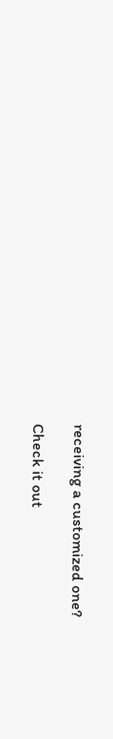receiving a customized one?

Check it out